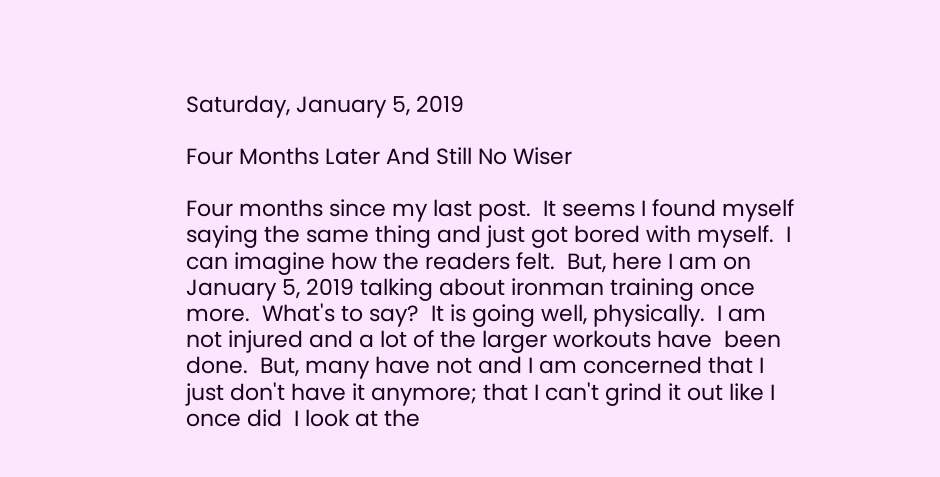Saturday, January 5, 2019

Four Months Later And Still No Wiser

Four months since my last post.  It seems I found myself saying the same thing and just got bored with myself.  I can imagine how the readers felt.  But, here I am on January 5, 2019 talking about ironman training once more.  What's to say?  It is going well, physically.  I am not injured and a lot of the larger workouts have  been done.  But, many have not and I am concerned that I just don't have it anymore; that I can't grind it out like I once did  I look at the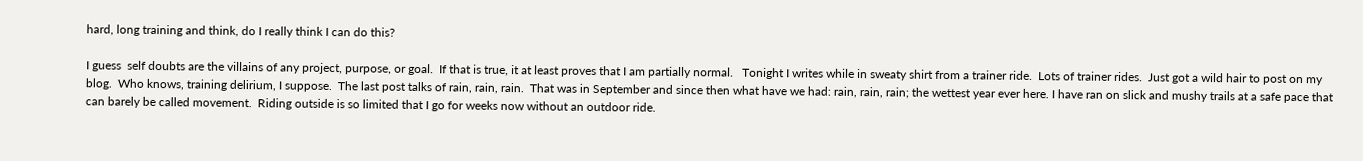hard, long training and think, do I really think I can do this?

I guess  self doubts are the villains of any project, purpose, or goal.  If that is true, it at least proves that I am partially normal.   Tonight I writes while in sweaty shirt from a trainer ride.  Lots of trainer rides.  Just got a wild hair to post on my blog.  Who knows, training delirium, I suppose.  The last post talks of rain, rain, rain.  That was in September and since then what have we had: rain, rain, rain; the wettest year ever here. I have ran on slick and mushy trails at a safe pace that can barely be called movement.  Riding outside is so limited that I go for weeks now without an outdoor ride.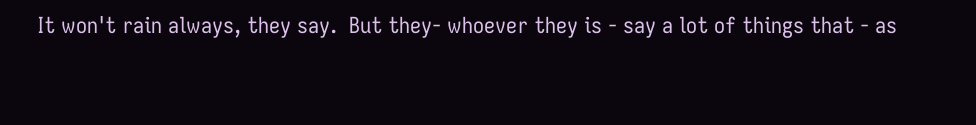It won't rain always, they say.  But they- whoever they is - say a lot of things that - as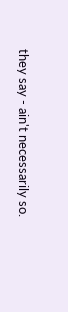they say - ain't necessarily so.